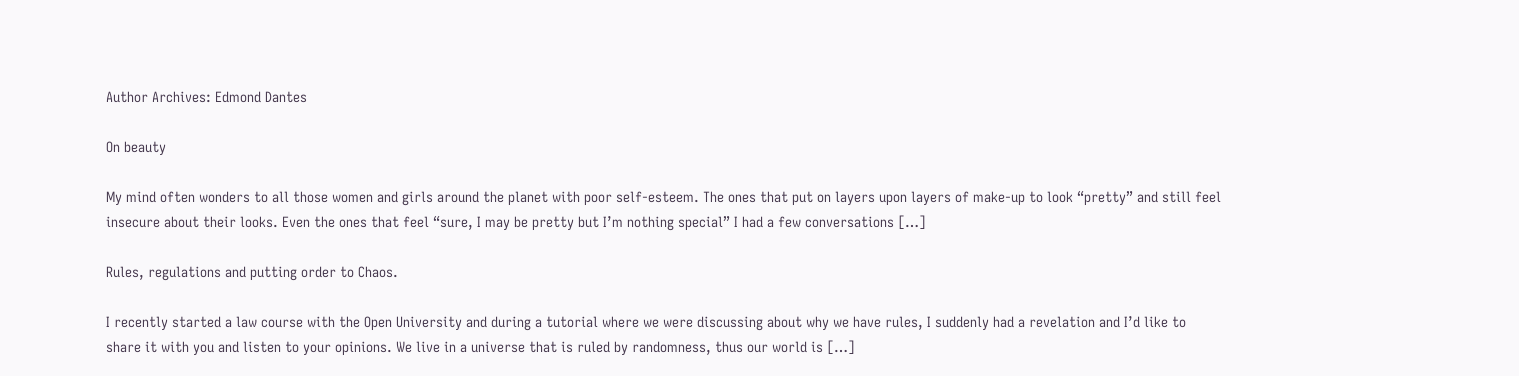Author Archives: Edmond Dantes

On beauty

My mind often wonders to all those women and girls around the planet with poor self-esteem. The ones that put on layers upon layers of make-up to look “pretty” and still feel insecure about their looks. Even the ones that feel “sure, I may be pretty but I’m nothing special” I had a few conversations […]

Rules, regulations and putting order to Chaos.

I recently started a law course with the Open University and during a tutorial where we were discussing about why we have rules, I suddenly had a revelation and I’d like to share it with you and listen to your opinions. We live in a universe that is ruled by randomness, thus our world is […]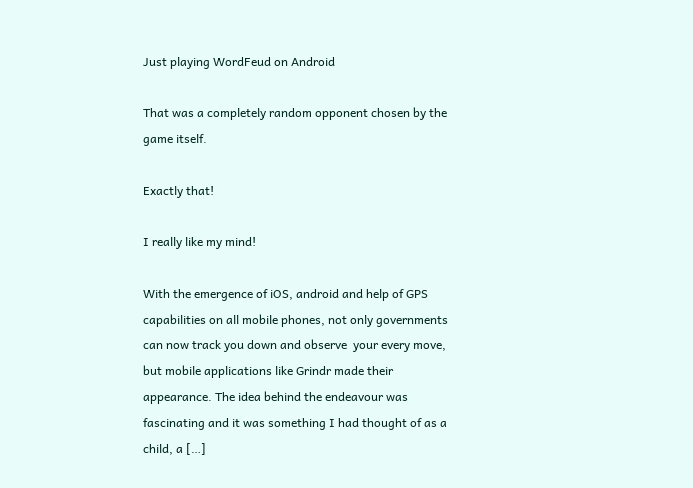Just playing WordFeud on Android

That was a completely random opponent chosen by the game itself.

Exactly that!

I really like my mind!

With the emergence of iOS, android and help of GPS capabilities on all mobile phones, not only governments can now track you down and observe  your every move, but mobile applications like Grindr made their appearance. The idea behind the endeavour was fascinating and it was something I had thought of as a child, a […]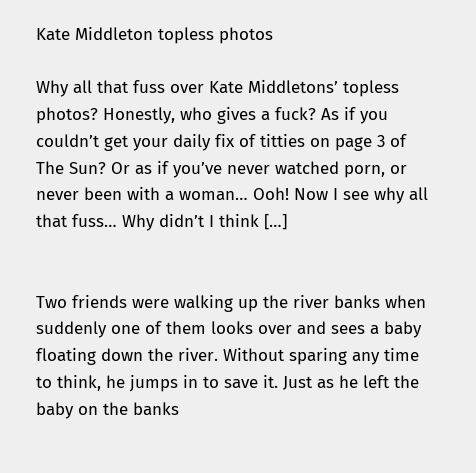Kate Middleton topless photos

Why all that fuss over Kate Middletons’ topless photos? Honestly, who gives a fuck? As if you couldn’t get your daily fix of titties on page 3 of The Sun? Or as if you’ve never watched porn, or never been with a woman… Ooh! Now I see why all that fuss… Why didn’t I think […]


Two friends were walking up the river banks when suddenly one of them looks over and sees a baby floating down the river. Without sparing any time to think, he jumps in to save it. Just as he left the baby on the banks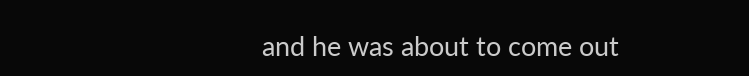and he was about to come out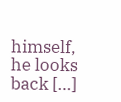himself, he looks back […]